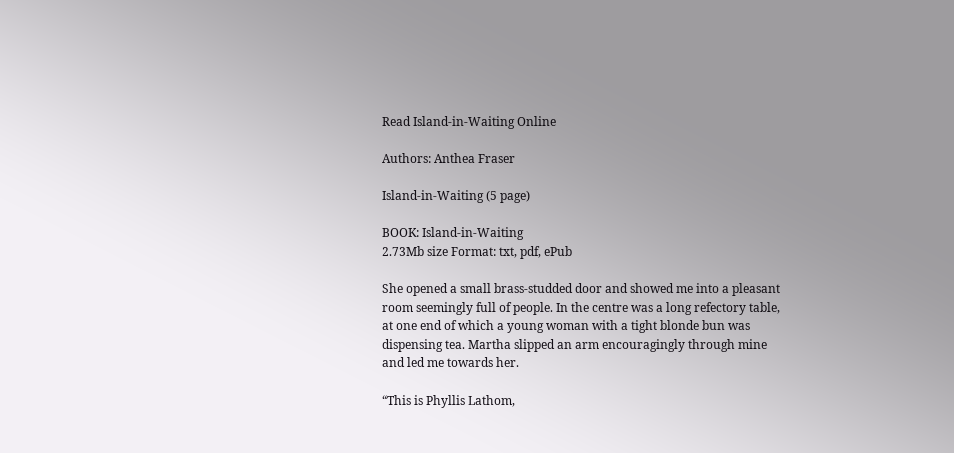Read Island-in-Waiting Online

Authors: Anthea Fraser

Island-in-Waiting (5 page)

BOOK: Island-in-Waiting
2.73Mb size Format: txt, pdf, ePub

She opened a small brass-studded door and showed me into a pleasant room seemingly full of people. In the centre was a long refectory table, at one end of which a young woman with a tight blonde bun was dispensing tea. Martha slipped an arm encouragingly through mine and led me towards her.

“This is Phyllis Lathom,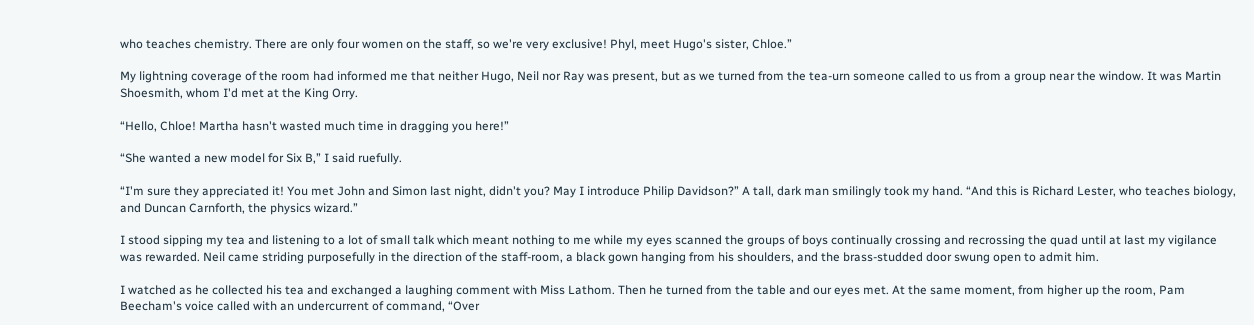who teaches chemistry. There are only four women on the staff, so we're very exclusive! Phyl, meet Hugo's sister, Chloe.”

My lightning coverage of the room had informed me that neither Hugo, Neil nor Ray was present, but as we turned from the tea-urn someone called to us from a group near the window. It was Martin Shoesmith, whom I'd met at the King Orry.

“Hello, Chloe! Martha hasn't wasted much time in dragging you here!”

“She wanted a new model for Six B,” I said ruefully.

“I'm sure they appreciated it! You met John and Simon last night, didn't you? May I introduce Philip Davidson?” A tall, dark man smilingly took my hand. “And this is Richard Lester, who teaches biology, and Duncan Carnforth, the physics wizard.”

I stood sipping my tea and listening to a lot of small talk which meant nothing to me while my eyes scanned the groups of boys continually crossing and recrossing the quad until at last my vigilance was rewarded. Neil came striding purposefully in the direction of the staff-room, a black gown hanging from his shoulders, and the brass-studded door swung open to admit him.

I watched as he collected his tea and exchanged a laughing comment with Miss Lathom. Then he turned from the table and our eyes met. At the same moment, from higher up the room, Pam Beecham's voice called with an undercurrent of command, “Over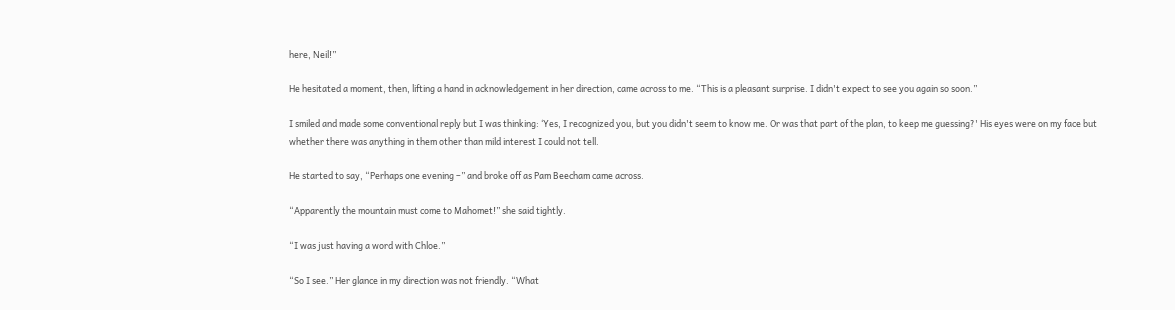here, Neil!”

He hesitated a moment, then, lifting a hand in acknowledgement in her direction, came across to me. “This is a pleasant surprise. I didn't expect to see you again so soon.”

I smiled and made some conventional reply but I was thinking: ‘Yes, I recognized you, but you didn't seem to know me. Or was that part of the plan, to keep me guessing?' His eyes were on my face but whether there was anything in them other than mild interest I could not tell.

He started to say, “Perhaps one evening –” and broke off as Pam Beecham came across.

“Apparently the mountain must come to Mahomet!” she said tightly.

“I was just having a word with Chloe.”

“So I see.” Her glance in my direction was not friendly. “What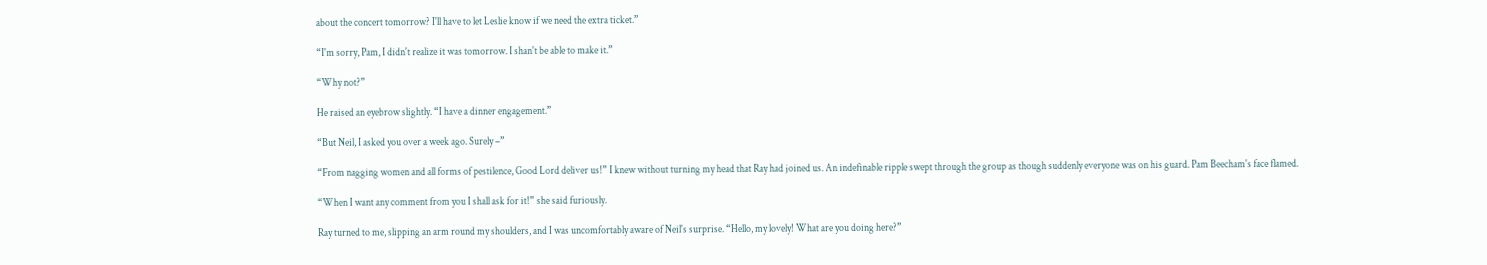about the concert tomorrow? I'll have to let Leslie know if we need the extra ticket.”

“I'm sorry, Pam, I didn't realize it was tomorrow. I shan't be able to make it.”

“Why not?”

He raised an eyebrow slightly. “I have a dinner engagement.”

“But Neil, I asked you over a week ago. Surely –”

“From nagging women and all forms of pestilence, Good Lord deliver us!” I knew without turning my head that Ray had joined us. An indefinable ripple swept through the group as though suddenly everyone was on his guard. Pam Beecham's face flamed.

“When I want any comment from you I shall ask for it!” she said furiously.

Ray turned to me, slipping an arm round my shoulders, and I was uncomfortably aware of Neil's surprise. “Hello, my lovely! What are you doing here?”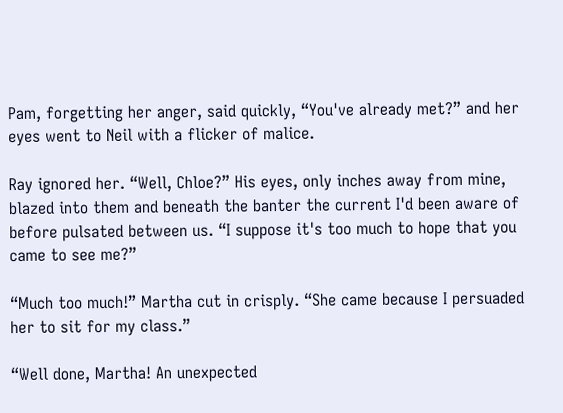Pam, forgetting her anger, said quickly, “You've already met?” and her eyes went to Neil with a flicker of malice.

Ray ignored her. “Well, Chloe?” His eyes, only inches away from mine, blazed into them and beneath the banter the current I'd been aware of before pulsated between us. “I suppose it's too much to hope that you came to see me?”

“Much too much!” Martha cut in crisply. “She came because I persuaded her to sit for my class.”

“Well done, Martha! An unexpected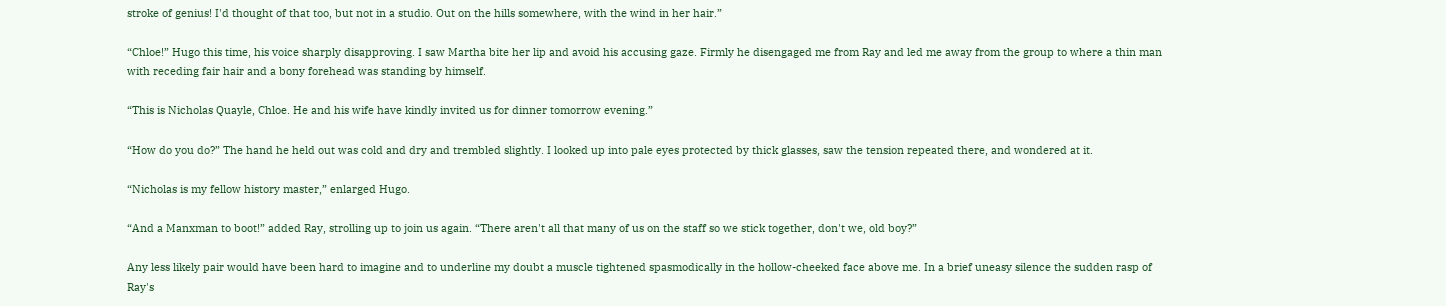stroke of genius! I'd thought of that too, but not in a studio. Out on the hills somewhere, with the wind in her hair.”

“Chloe!” Hugo this time, his voice sharply disapproving. I saw Martha bite her lip and avoid his accusing gaze. Firmly he disengaged me from Ray and led me away from the group to where a thin man with receding fair hair and a bony forehead was standing by himself.

“This is Nicholas Quayle, Chloe. He and his wife have kindly invited us for dinner tomorrow evening.”

“How do you do?” The hand he held out was cold and dry and trembled slightly. I looked up into pale eyes protected by thick glasses, saw the tension repeated there, and wondered at it.

“Nicholas is my fellow history master,” enlarged Hugo.

“And a Manxman to boot!” added Ray, strolling up to join us again. “There aren't all that many of us on the staff so we stick together, don't we, old boy?”

Any less likely pair would have been hard to imagine and to underline my doubt a muscle tightened spasmodically in the hollow-cheeked face above me. In a brief uneasy silence the sudden rasp of Ray's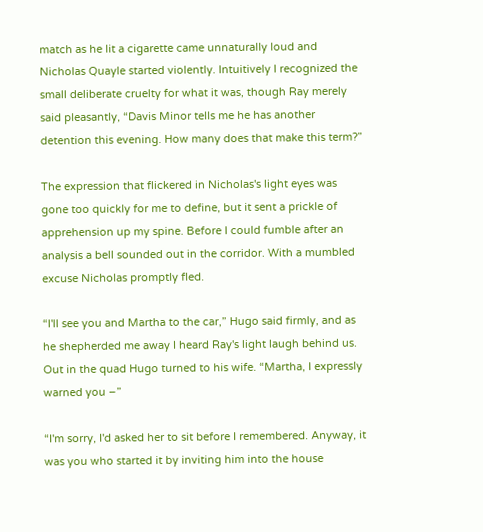match as he lit a cigarette came unnaturally loud and Nicholas Quayle started violently. Intuitively I recognized the small deliberate cruelty for what it was, though Ray merely said pleasantly, “Davis Minor tells me he has another detention this evening. How many does that make this term?”

The expression that flickered in Nicholas's light eyes was gone too quickly for me to define, but it sent a prickle of apprehension up my spine. Before I could fumble after an analysis a bell sounded out in the corridor. With a mumbled excuse Nicholas promptly fled.

“I'll see you and Martha to the car,” Hugo said firmly, and as he shepherded me away I heard Ray's light laugh behind us. Out in the quad Hugo turned to his wife. “Martha, I expressly warned you –”

“I'm sorry, I'd asked her to sit before I remembered. Anyway, it was you who started it by inviting him into the house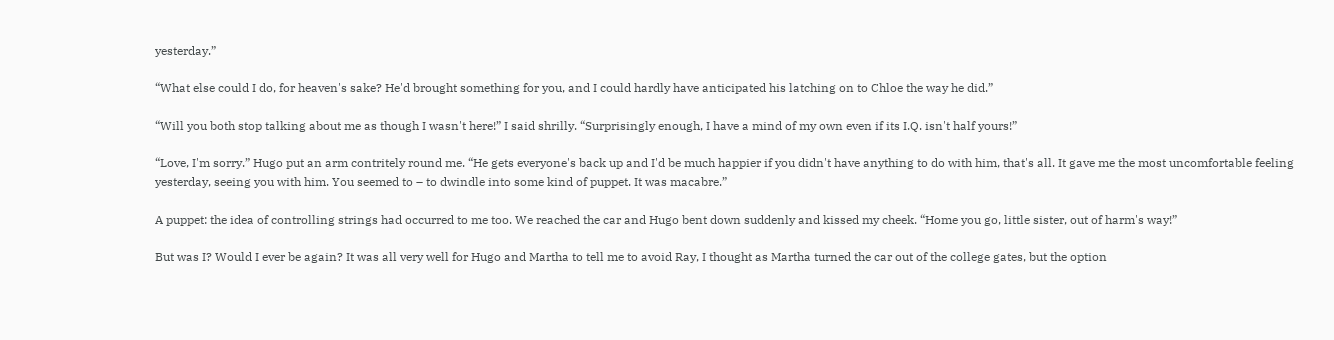yesterday.”

“What else could I do, for heaven's sake? He'd brought something for you, and I could hardly have anticipated his latching on to Chloe the way he did.”

“Will you both stop talking about me as though I wasn't here!” I said shrilly. “Surprisingly enough, I have a mind of my own even if its I.Q. isn't half yours!”

“Love, I'm sorry.” Hugo put an arm contritely round me. “He gets everyone's back up and I'd be much happier if you didn't have anything to do with him, that's all. It gave me the most uncomfortable feeling yesterday, seeing you with him. You seemed to – to dwindle into some kind of puppet. It was macabre.”

A puppet: the idea of controlling strings had occurred to me too. We reached the car and Hugo bent down suddenly and kissed my cheek. “Home you go, little sister, out of harm's way!”

But was I? Would I ever be again? It was all very well for Hugo and Martha to tell me to avoid Ray, I thought as Martha turned the car out of the college gates, but the option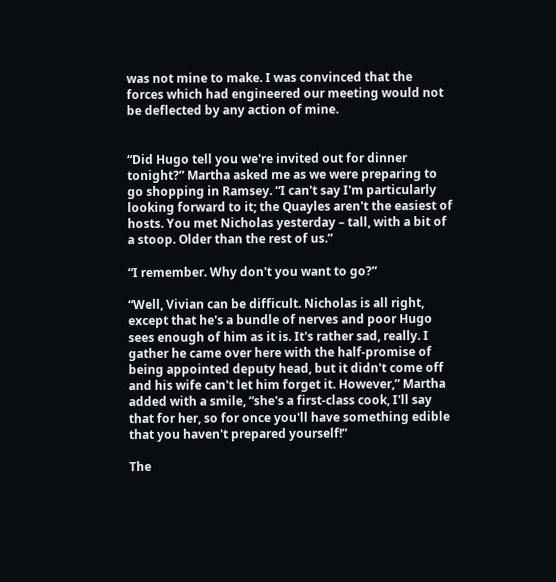was not mine to make. I was convinced that the forces which had engineered our meeting would not be deflected by any action of mine.


“Did Hugo tell you we're invited out for dinner tonight?” Martha asked me as we were preparing to go shopping in Ramsey. “I can't say I'm particularly looking forward to it; the Quayles aren't the easiest of hosts. You met Nicholas yesterday – tall, with a bit of a stoop. Older than the rest of us.”

“I remember. Why don't you want to go?”

“Well, Vivian can be difficult. Nicholas is all right, except that he's a bundle of nerves and poor Hugo sees enough of him as it is. It's rather sad, really. I gather he came over here with the half-promise of being appointed deputy head, but it didn't come off and his wife can't let him forget it. However,” Martha added with a smile, “she's a first-class cook, I'll say that for her, so for once you'll have something edible that you haven't prepared yourself!”

The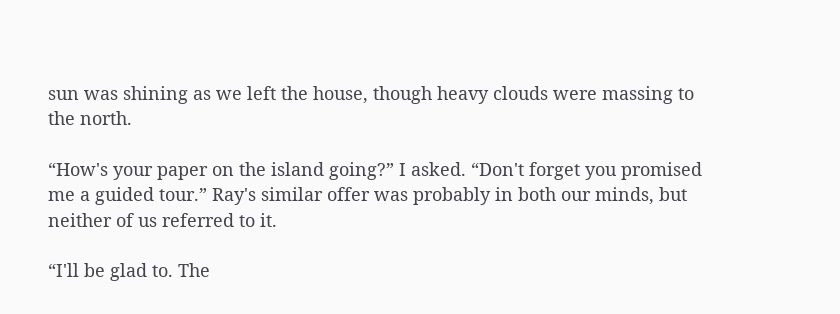sun was shining as we left the house, though heavy clouds were massing to the north.

“How's your paper on the island going?” I asked. “Don't forget you promised me a guided tour.” Ray's similar offer was probably in both our minds, but neither of us referred to it.

“I'll be glad to. The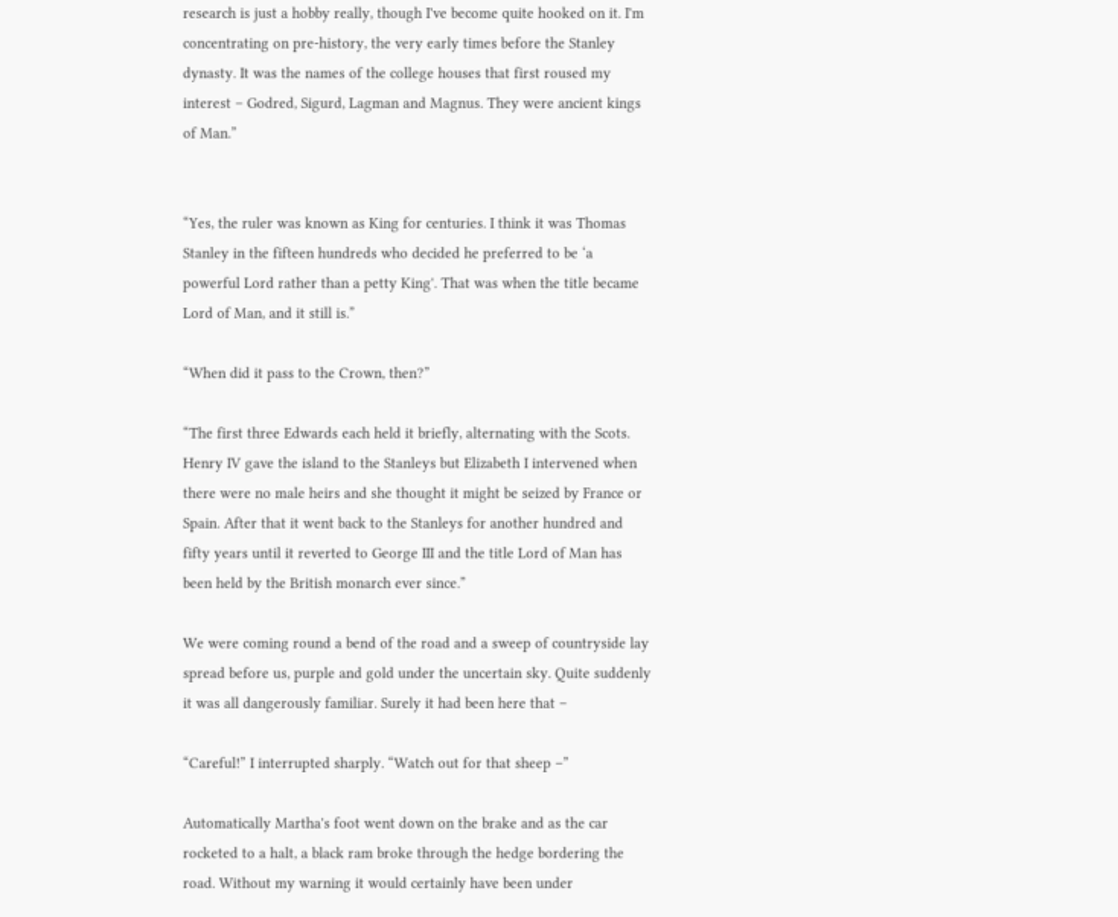research is just a hobby really, though I've become quite hooked on it. I'm concentrating on pre-history, the very early times before the Stanley dynasty. It was the names of the college houses that first roused my interest – Godred, Sigurd, Lagman and Magnus. They were ancient kings of Man.”


“Yes, the ruler was known as King for centuries. I think it was Thomas Stanley in the fifteen hundreds who decided he preferred to be ‘a powerful Lord rather than a petty King'. That was when the title became Lord of Man, and it still is.”

“When did it pass to the Crown, then?”

“The first three Edwards each held it briefly, alternating with the Scots. Henry IV gave the island to the Stanleys but Elizabeth I intervened when there were no male heirs and she thought it might be seized by France or Spain. After that it went back to the Stanleys for another hundred and fifty years until it reverted to George III and the title Lord of Man has been held by the British monarch ever since.”

We were coming round a bend of the road and a sweep of countryside lay spread before us, purple and gold under the uncertain sky. Quite suddenly it was all dangerously familiar. Surely it had been here that –

“Careful!” I interrupted sharply. “Watch out for that sheep –”

Automatically Martha's foot went down on the brake and as the car rocketed to a halt, a black ram broke through the hedge bordering the road. Without my warning it would certainly have been under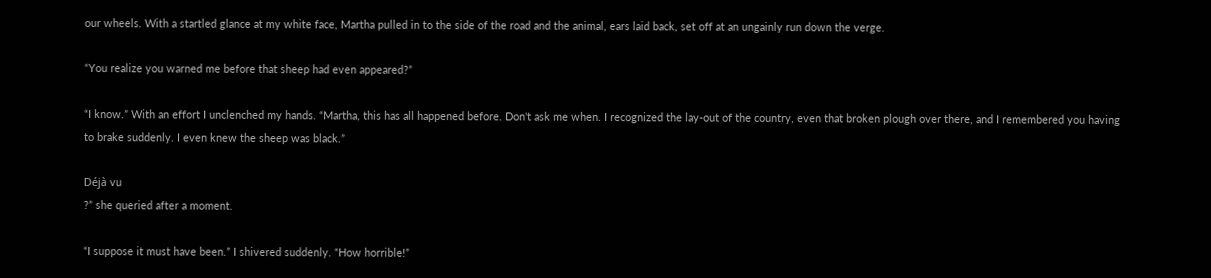our wheels. With a startled glance at my white face, Martha pulled in to the side of the road and the animal, ears laid back, set off at an ungainly run down the verge.

“You realize you warned me before that sheep had even appeared?”

“I know.” With an effort I unclenched my hands. “Martha, this has all happened before. Don't ask me when. I recognized the lay-out of the country, even that broken plough over there, and I remembered you having to brake suddenly. I even knew the sheep was black.”

Déjà vu
?” she queried after a moment.

“I suppose it must have been.” I shivered suddenly. “How horrible!”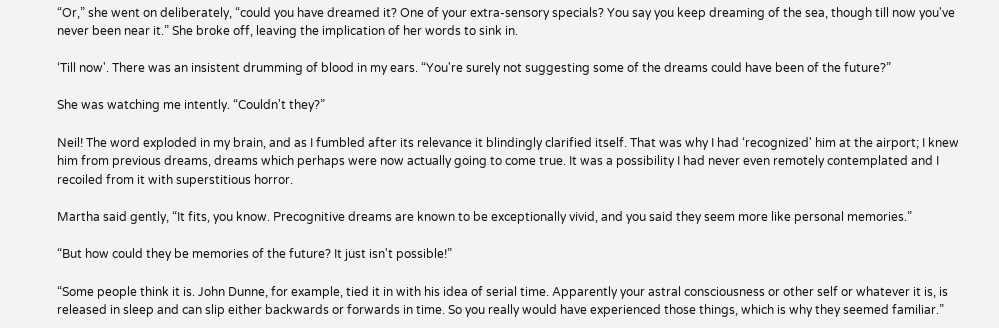“Or,” she went on deliberately, “could you have dreamed it? One of your extra-sensory specials? You say you keep dreaming of the sea, though till now you've never been near it.” She broke off, leaving the implication of her words to sink in.

‘Till now'. There was an insistent drumming of blood in my ears. “You're surely not suggesting some of the dreams could have been of the future?”

She was watching me intently. “Couldn't they?”

Neil! The word exploded in my brain, and as I fumbled after its relevance it blindingly clarified itself. That was why I had ‘recognized' him at the airport; I knew him from previous dreams, dreams which perhaps were now actually going to come true. It was a possibility I had never even remotely contemplated and I recoiled from it with superstitious horror.

Martha said gently, “It fits, you know. Precognitive dreams are known to be exceptionally vivid, and you said they seem more like personal memories.”

“But how could they be memories of the future? It just isn't possible!”

“Some people think it is. John Dunne, for example, tied it in with his idea of serial time. Apparently your astral consciousness or other self or whatever it is, is released in sleep and can slip either backwards or forwards in time. So you really would have experienced those things, which is why they seemed familiar.”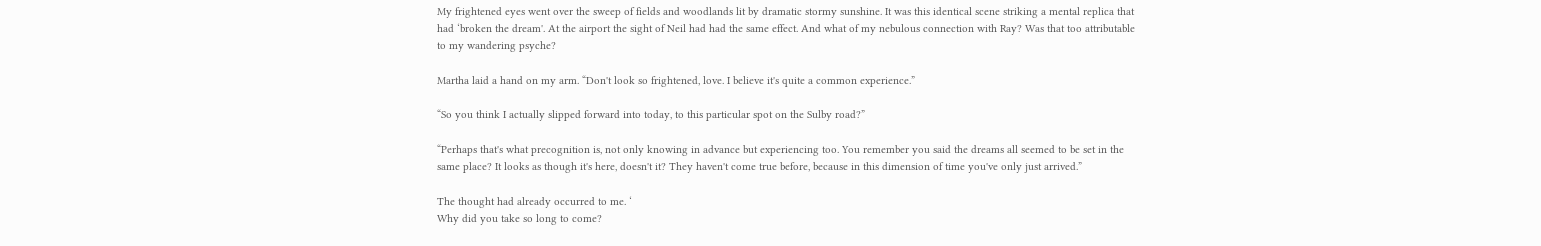My frightened eyes went over the sweep of fields and woodlands lit by dramatic stormy sunshine. It was this identical scene striking a mental replica that had ‘broken the dream'. At the airport the sight of Neil had had the same effect. And what of my nebulous connection with Ray? Was that too attributable to my wandering psyche?

Martha laid a hand on my arm. “Don't look so frightened, love. I believe it's quite a common experience.”

“So you think I actually slipped forward into today, to this particular spot on the Sulby road?”

“Perhaps that's what precognition is, not only knowing in advance but experiencing too. You remember you said the dreams all seemed to be set in the same place? It looks as though it's here, doesn't it? They haven't come true before, because in this dimension of time you've only just arrived.”

The thought had already occurred to me. ‘
Why did you take so long to come?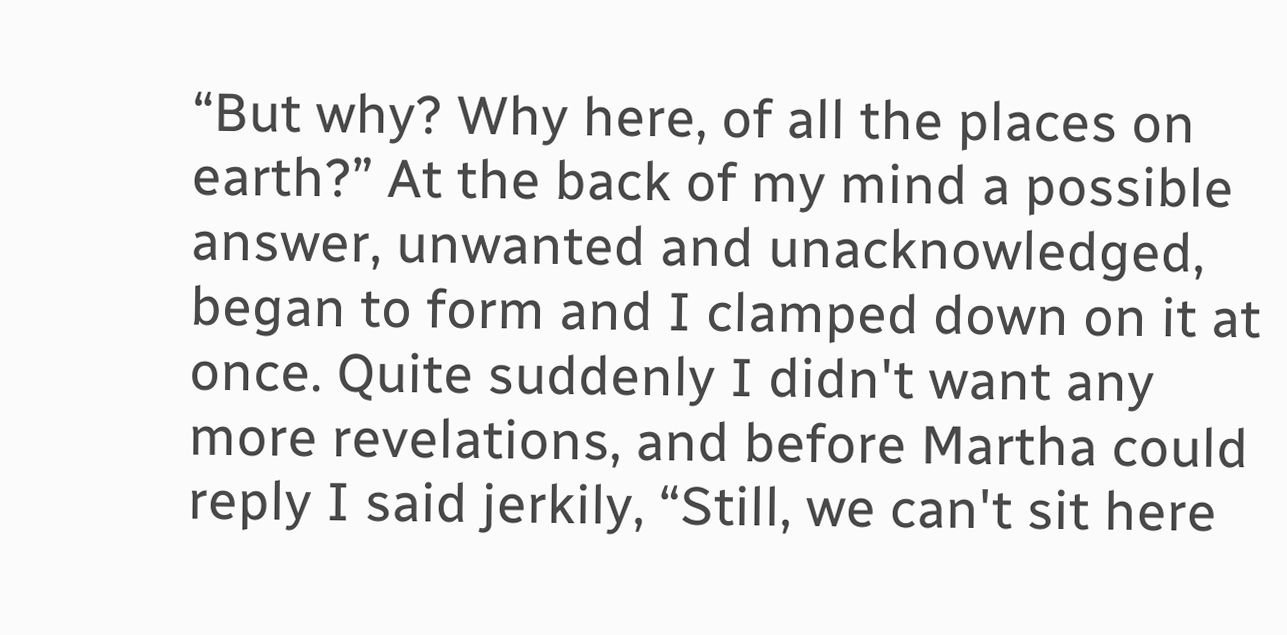“But why? Why here, of all the places on earth?” At the back of my mind a possible answer, unwanted and unacknowledged, began to form and I clamped down on it at once. Quite suddenly I didn't want any more revelations, and before Martha could reply I said jerkily, “Still, we can't sit here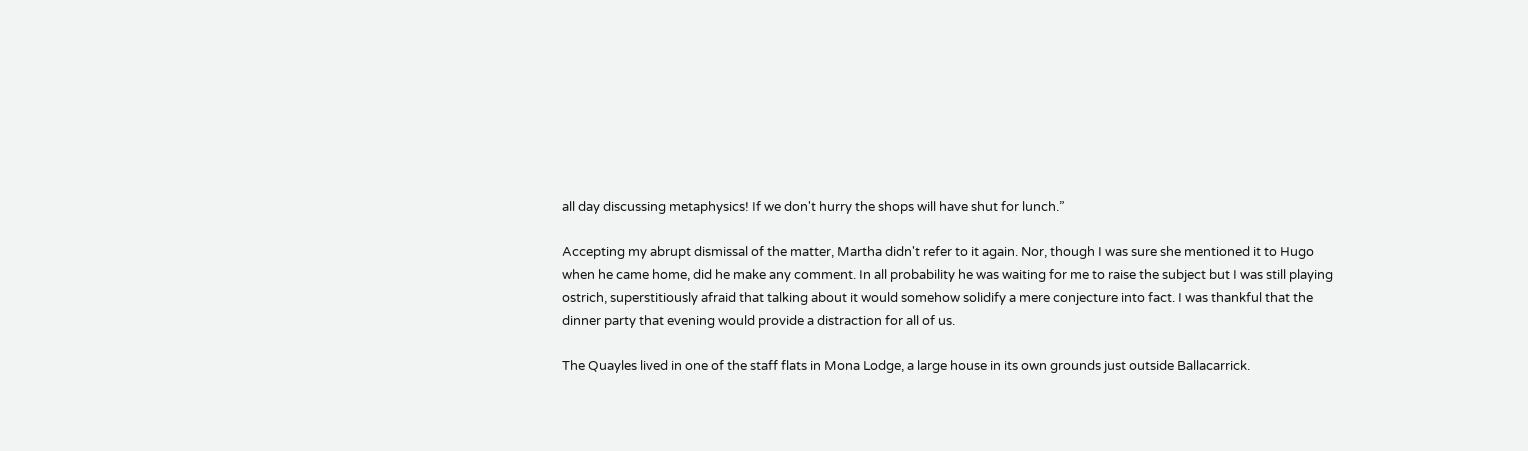all day discussing metaphysics! If we don't hurry the shops will have shut for lunch.”

Accepting my abrupt dismissal of the matter, Martha didn't refer to it again. Nor, though I was sure she mentioned it to Hugo when he came home, did he make any comment. In all probability he was waiting for me to raise the subject but I was still playing ostrich, superstitiously afraid that talking about it would somehow solidify a mere conjecture into fact. I was thankful that the dinner party that evening would provide a distraction for all of us.

The Quayles lived in one of the staff flats in Mona Lodge, a large house in its own grounds just outside Ballacarrick.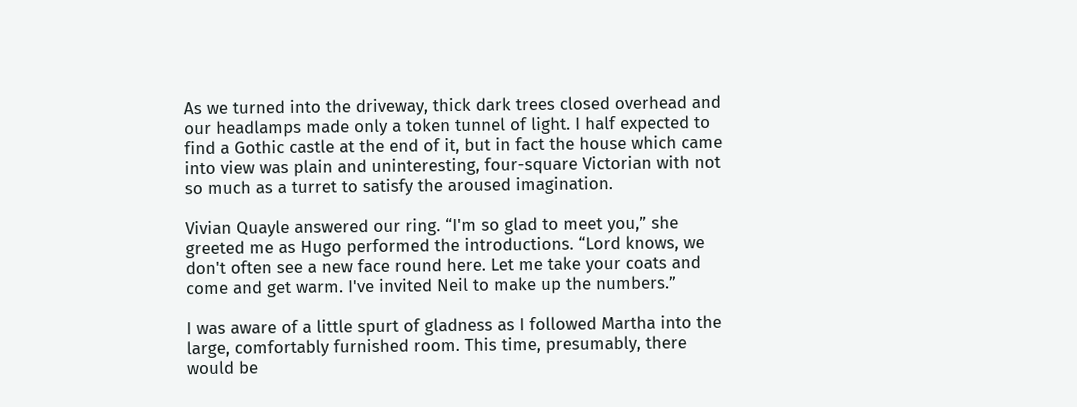As we turned into the driveway, thick dark trees closed overhead and our headlamps made only a token tunnel of light. I half expected to find a Gothic castle at the end of it, but in fact the house which came into view was plain and uninteresting, four-square Victorian with not so much as a turret to satisfy the aroused imagination.

Vivian Quayle answered our ring. “I'm so glad to meet you,” she greeted me as Hugo performed the introductions. “Lord knows, we don't often see a new face round here. Let me take your coats and come and get warm. I've invited Neil to make up the numbers.”

I was aware of a little spurt of gladness as I followed Martha into the large, comfortably furnished room. This time, presumably, there would be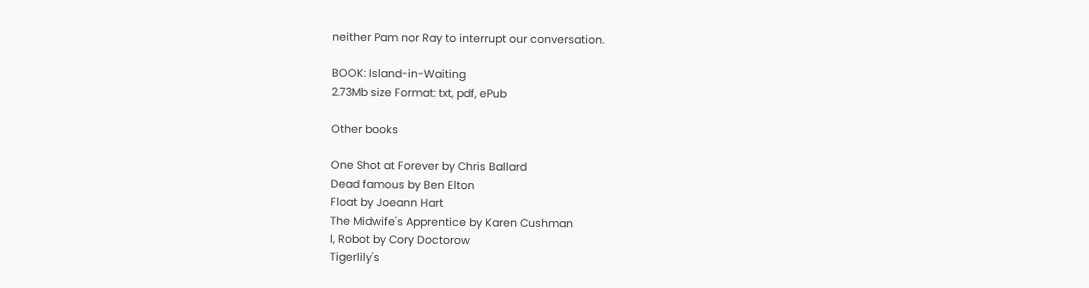neither Pam nor Ray to interrupt our conversation.

BOOK: Island-in-Waiting
2.73Mb size Format: txt, pdf, ePub

Other books

One Shot at Forever by Chris Ballard
Dead famous by Ben Elton
Float by Joeann Hart
The Midwife's Apprentice by Karen Cushman
I, Robot by Cory Doctorow
Tigerlily's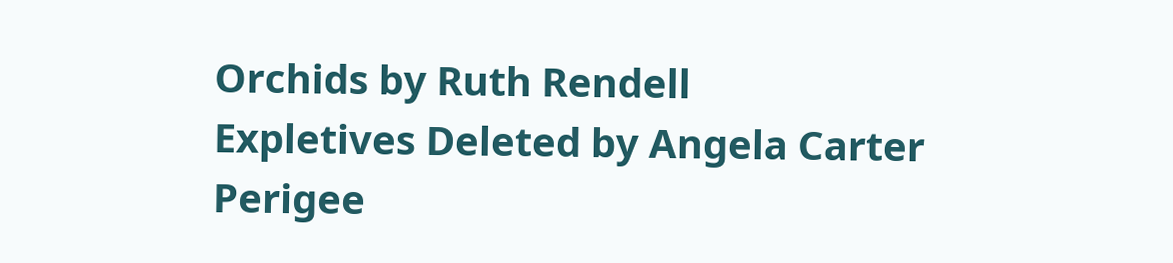Orchids by Ruth Rendell
Expletives Deleted by Angela Carter
Perigee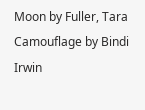Moon by Fuller, Tara
Camouflage by Bindi Irwin